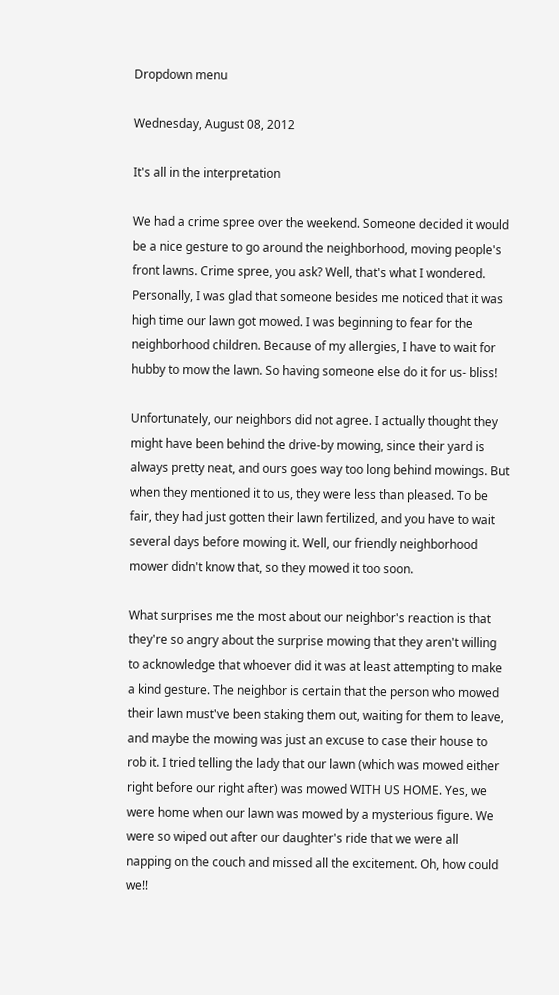Dropdown menu

Wednesday, August 08, 2012

It's all in the interpretation

We had a crime spree over the weekend. Someone decided it would be a nice gesture to go around the neighborhood, moving people's front lawns. Crime spree, you ask? Well, that's what I wondered. Personally, I was glad that someone besides me noticed that it was high time our lawn got mowed. I was beginning to fear for the neighborhood children. Because of my allergies, I have to wait for hubby to mow the lawn. So having someone else do it for us- bliss!

Unfortunately, our neighbors did not agree. I actually thought they might have been behind the drive-by mowing, since their yard is always pretty neat, and ours goes way too long behind mowings. But when they mentioned it to us, they were less than pleased. To be fair, they had just gotten their lawn fertilized, and you have to wait several days before mowing it. Well, our friendly neighborhood mower didn't know that, so they mowed it too soon.

What surprises me the most about our neighbor's reaction is that they're so angry about the surprise mowing that they aren't willing to acknowledge that whoever did it was at least attempting to make a kind gesture. The neighbor is certain that the person who mowed their lawn must've been staking them out, waiting for them to leave, and maybe the mowing was just an excuse to case their house to rob it. I tried telling the lady that our lawn (which was mowed either right before our right after) was mowed WITH US HOME. Yes, we were home when our lawn was mowed by a mysterious figure. We were so wiped out after our daughter's ride that we were all napping on the couch and missed all the excitement. Oh, how could we!!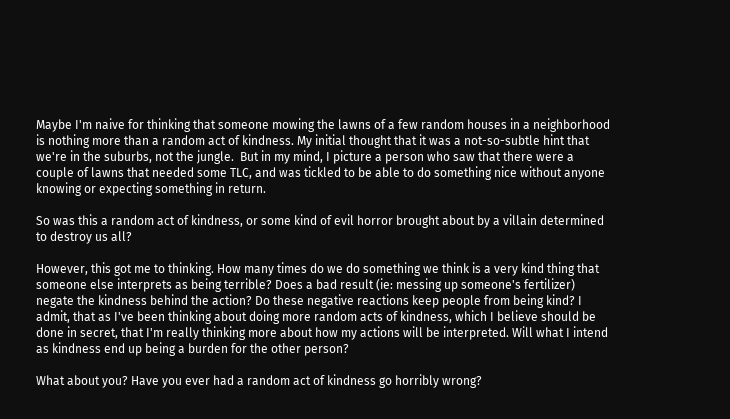Maybe I'm naive for thinking that someone mowing the lawns of a few random houses in a neighborhood is nothing more than a random act of kindness. My initial thought that it was a not-so-subtle hint that we're in the suburbs, not the jungle.  But in my mind, I picture a person who saw that there were a couple of lawns that needed some TLC, and was tickled to be able to do something nice without anyone knowing or expecting something in return.

So was this a random act of kindness, or some kind of evil horror brought about by a villain determined to destroy us all?

However, this got me to thinking. How many times do we do something we think is a very kind thing that someone else interprets as being terrible? Does a bad result (ie: messing up someone's fertilizer) negate the kindness behind the action? Do these negative reactions keep people from being kind? I admit, that as I've been thinking about doing more random acts of kindness, which I believe should be done in secret, that I'm really thinking more about how my actions will be interpreted. Will what I intend as kindness end up being a burden for the other person?

What about you? Have you ever had a random act of kindness go horribly wrong?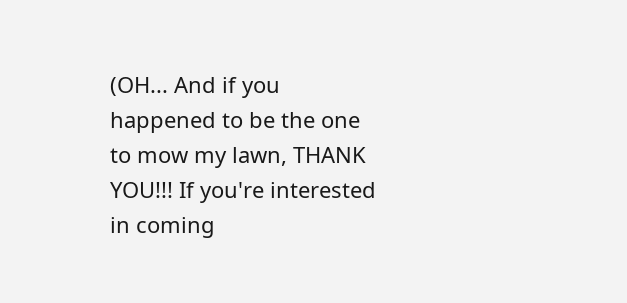(OH... And if you happened to be the one to mow my lawn, THANK YOU!!! If you're interested in coming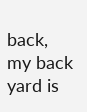back, my back yard is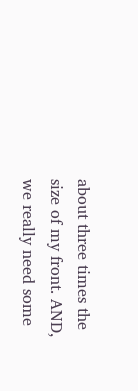about three times the size of my front. AND, we really need some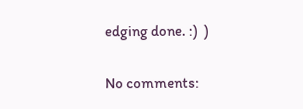edging done. :)  )

No comments: